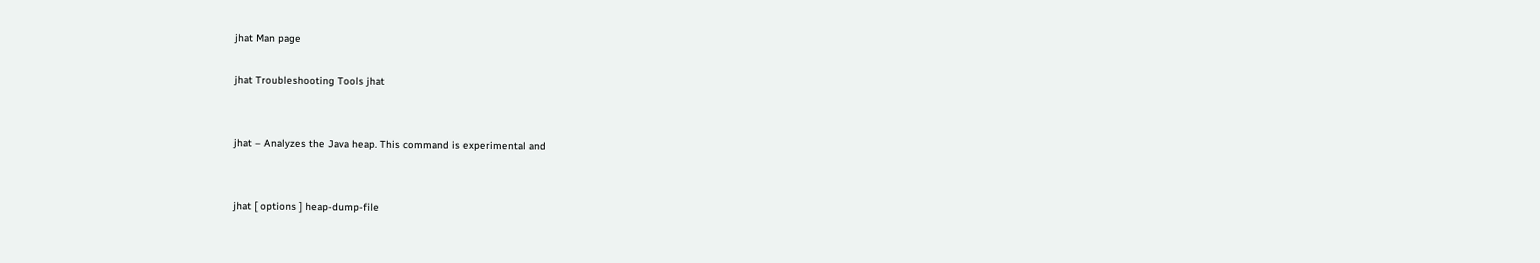jhat Man page

jhat Troubleshooting Tools jhat


jhat – Analyzes the Java heap. This command is experimental and


jhat [ options ] heap-dump-file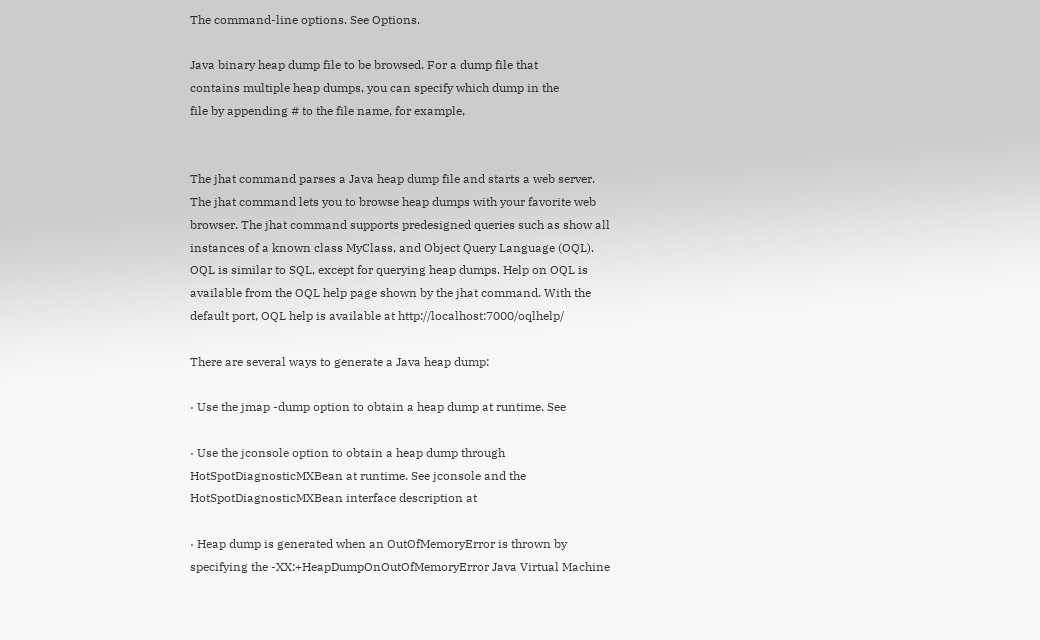The command-line options. See Options.

Java binary heap dump file to be browsed. For a dump file that
contains multiple heap dumps, you can specify which dump in the
file by appending # to the file name, for example,


The jhat command parses a Java heap dump file and starts a web server.
The jhat command lets you to browse heap dumps with your favorite web
browser. The jhat command supports predesigned queries such as show all
instances of a known class MyClass, and Object Query Language (OQL).
OQL is similar to SQL, except for querying heap dumps. Help on OQL is
available from the OQL help page shown by the jhat command. With the
default port, OQL help is available at http://localhost:7000/oqlhelp/

There are several ways to generate a Java heap dump:

· Use the jmap -dump option to obtain a heap dump at runtime. See

· Use the jconsole option to obtain a heap dump through
HotSpotDiagnosticMXBean at runtime. See jconsole and the
HotSpotDiagnosticMXBean interface description at

· Heap dump is generated when an OutOfMemoryError is thrown by
specifying the -XX:+HeapDumpOnOutOfMemoryError Java Virtual Machine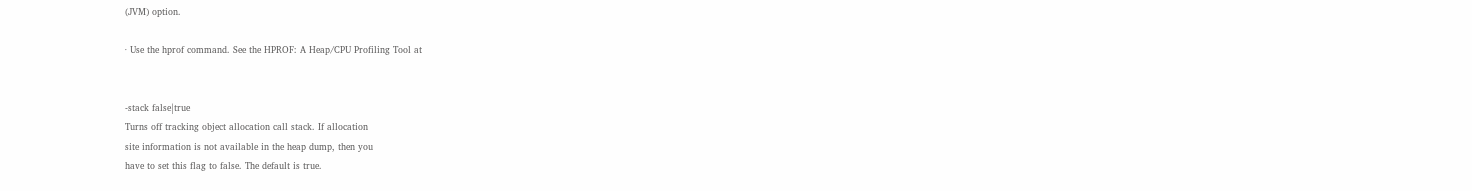(JVM) option.

· Use the hprof command. See the HPROF: A Heap/CPU Profiling Tool at


-stack false|true
Turns off tracking object allocation call stack. If allocation
site information is not available in the heap dump, then you
have to set this flag to false. The default is true.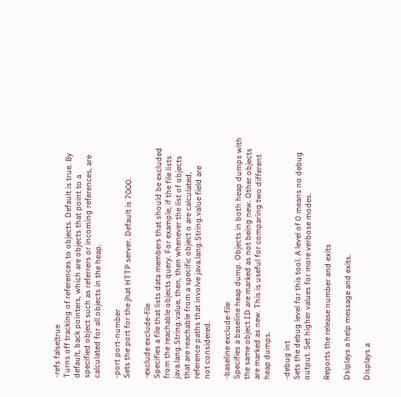-refs false|true
Turns off tracking of references to objects. Default is true. By
default, back pointers, which are objects that point to a
specified object such as referrers or incoming references, are
calculated for all objects in the heap.

-port port-number
Sets the port for the jhat HTTP server. Default is 7000.

-exclude exclude-file
Specifies a file that lists data members that should be excluded
from the reachable objects query. For example, if the file lists
java.lang.String.value, then, then whenever the list of objects
that are reachable from a specific object o are calculated,
reference paths that involve java.lang.String.value field are
not considered.

-baseline exclude-file
Specifies a baseline heap dump. Objects in both heap dumps with
the same object ID are marked as not being new. Other objects
are marked as new. This is useful for comparing two different
heap dumps.

-debug int
Sets the debug level for this tool. A level of 0 means no debug
output. Set higher values for more verbose modes.

Reports the release number and exits

Dsiplays a help message and exits.

Displays a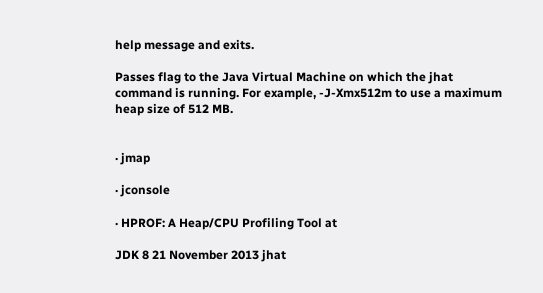help message and exits.

Passes flag to the Java Virtual Machine on which the jhat
command is running. For example, -J-Xmx512m to use a maximum
heap size of 512 MB.


· jmap

· jconsole

· HPROF: A Heap/CPU Profiling Tool at

JDK 8 21 November 2013 jhat